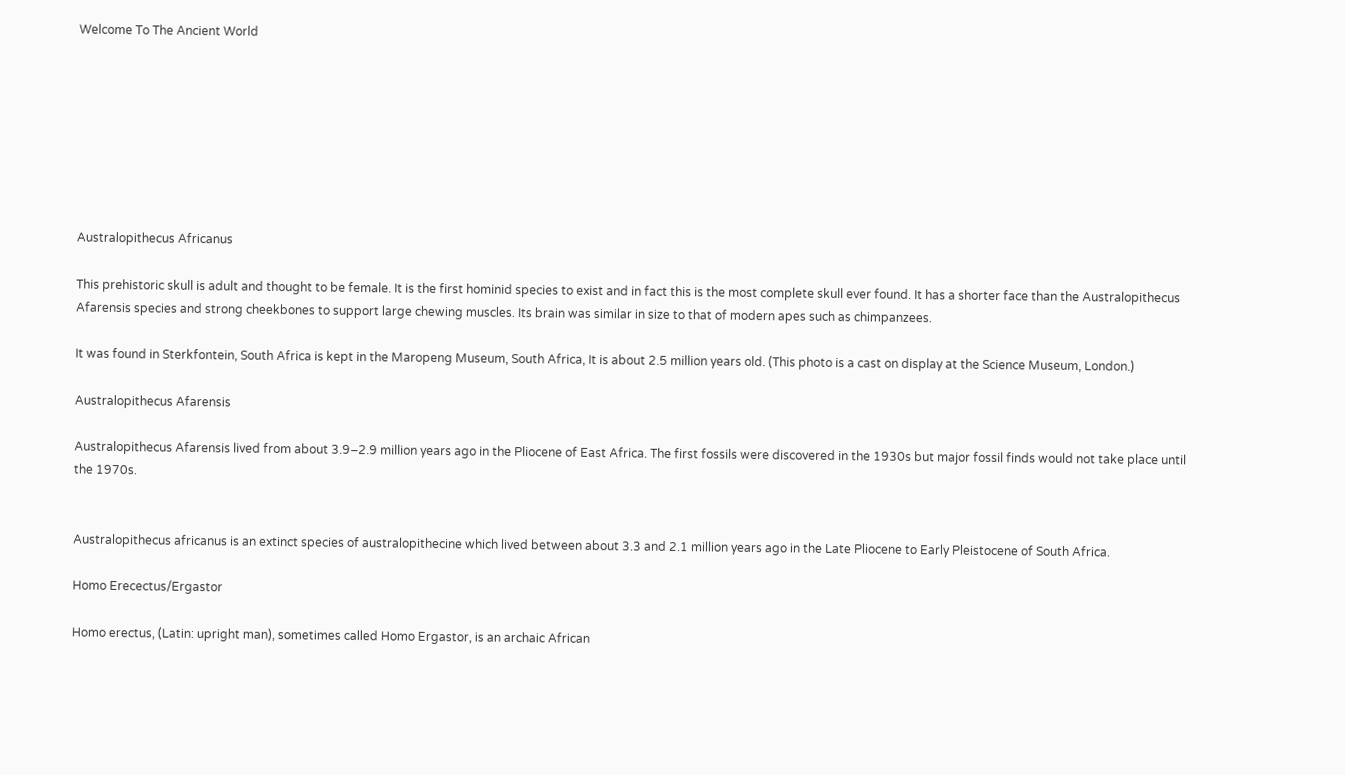Welcome To The Ancient World








Australopithecus Africanus

This prehistoric skull is adult and thought to be female. It is the first hominid species to exist and in fact this is the most complete skull ever found. It has a shorter face than the Australopithecus Afarensis species and strong cheekbones to support large chewing muscles. Its brain was similar in size to that of modern apes such as chimpanzees.

It was found in Sterkfontein, South Africa is kept in the Maropeng Museum, South Africa, It is about 2.5 million years old. (This photo is a cast on display at the Science Museum, London.)

Australopithecus Afarensis

Australopithecus Afarensis lived from about 3.9–2.9 million years ago in the Pliocene of East Africa. The first fossils were discovered in the 1930s but major fossil finds would not take place until the 1970s.


Australopithecus africanus is an extinct species of australopithecine which lived between about 3.3 and 2.1 million years ago in the Late Pliocene to Early Pleistocene of South Africa.

Homo Erecectus/Ergastor

Homo erectus, (Latin: upright man), sometimes called Homo Ergastor, is an archaic African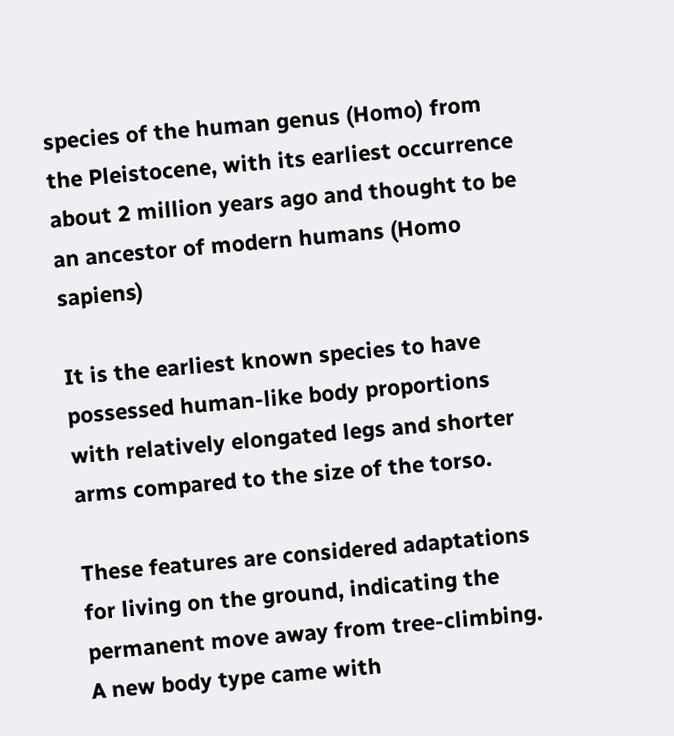species of the human genus (Homo) from the Pleistocene, with its earliest occurrence about 2 million years ago and thought to be an ancestor of modern humans (Homo sapiens)

It is the earliest known species to have possessed human-like body proportions with relatively elongated legs and shorter arms compared to the size of the torso.

These features are considered adaptations for living on the ground, indicating the permanent move away from tree-climbing. A new body type came with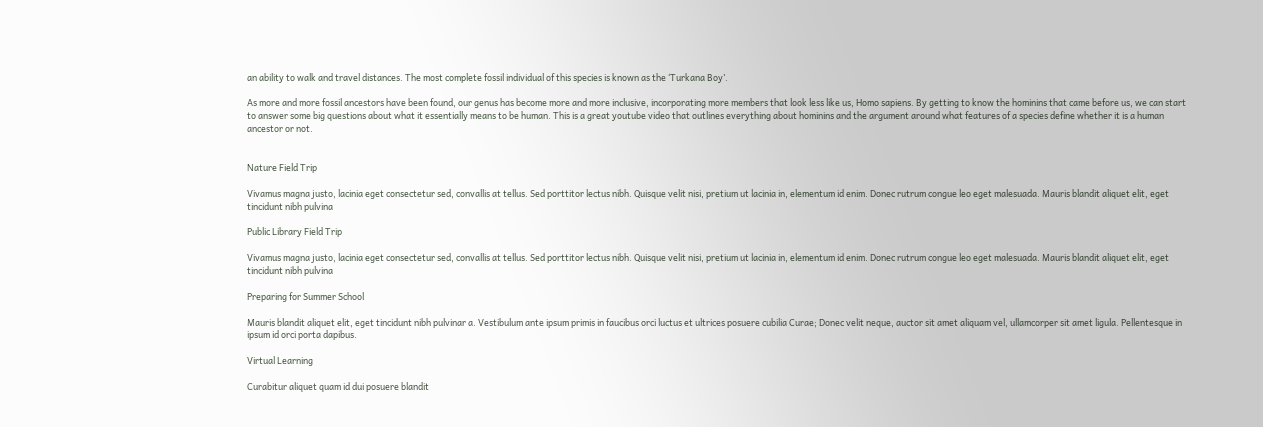an ability to walk and travel distances. The most complete fossil individual of this species is known as the ‘Turkana Boy’.

As more and more fossil ancestors have been found, our genus has become more and more inclusive, incorporating more members that look less like us, Homo sapiens. By getting to know the hominins that came before us, we can start to answer some big questions about what it essentially means to be human. This is a great youtube video that outlines everything about hominins and the argument around what features of a species define whether it is a human ancestor or not.


Nature Field Trip

Vivamus magna justo, lacinia eget consectetur sed, convallis at tellus. Sed porttitor lectus nibh. Quisque velit nisi, pretium ut lacinia in, elementum id enim. Donec rutrum congue leo eget malesuada. Mauris blandit aliquet elit, eget tincidunt nibh pulvina

Public Library Field Trip

Vivamus magna justo, lacinia eget consectetur sed, convallis at tellus. Sed porttitor lectus nibh. Quisque velit nisi, pretium ut lacinia in, elementum id enim. Donec rutrum congue leo eget malesuada. Mauris blandit aliquet elit, eget tincidunt nibh pulvina

Preparing for Summer School

Mauris blandit aliquet elit, eget tincidunt nibh pulvinar a. Vestibulum ante ipsum primis in faucibus orci luctus et ultrices posuere cubilia Curae; Donec velit neque, auctor sit amet aliquam vel, ullamcorper sit amet ligula. Pellentesque in ipsum id orci porta dapibus.

Virtual Learning

Curabitur aliquet quam id dui posuere blandit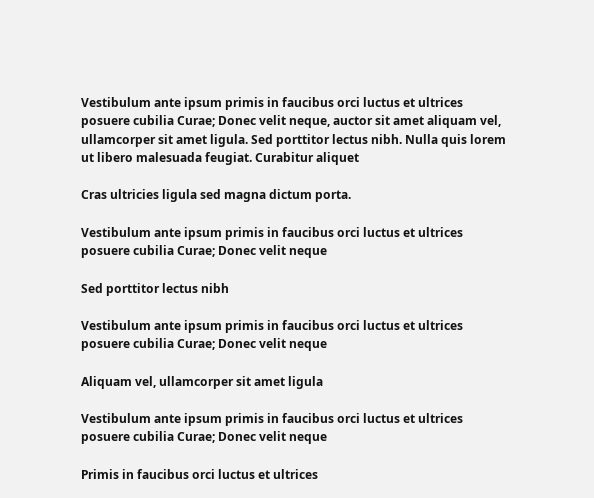Vestibulum ante ipsum primis in faucibus orci luctus et ultrices posuere cubilia Curae; Donec velit neque, auctor sit amet aliquam vel, ullamcorper sit amet ligula. Sed porttitor lectus nibh. Nulla quis lorem ut libero malesuada feugiat. Curabitur aliquet

Cras ultricies ligula sed magna dictum porta.

Vestibulum ante ipsum primis in faucibus orci luctus et ultrices posuere cubilia Curae; Donec velit neque

Sed porttitor lectus nibh

Vestibulum ante ipsum primis in faucibus orci luctus et ultrices posuere cubilia Curae; Donec velit neque

Aliquam vel, ullamcorper sit amet ligula

Vestibulum ante ipsum primis in faucibus orci luctus et ultrices posuere cubilia Curae; Donec velit neque

Primis in faucibus orci luctus et ultrices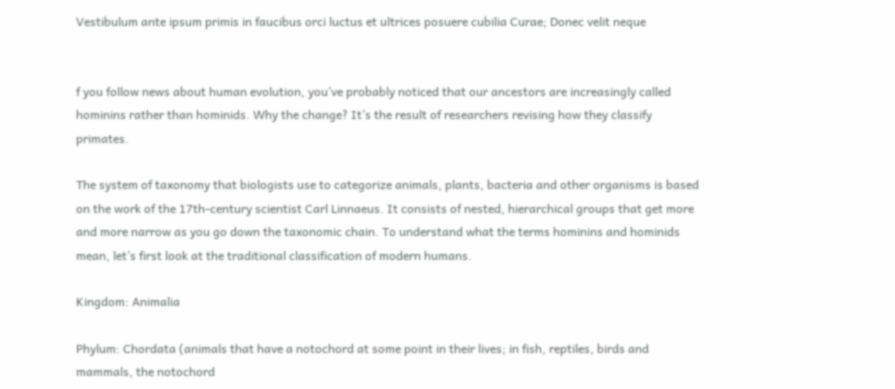Vestibulum ante ipsum primis in faucibus orci luctus et ultrices posuere cubilia Curae; Donec velit neque


f you follow news about human evolution, you’ve probably noticed that our ancestors are increasingly called hominins rather than hominids. Why the change? It’s the result of researchers revising how they classify primates.

The system of taxonomy that biologists use to categorize animals, plants, bacteria and other organisms is based on the work of the 17th-century scientist Carl Linnaeus. It consists of nested, hierarchical groups that get more and more narrow as you go down the taxonomic chain. To understand what the terms hominins and hominids mean, let’s first look at the traditional classification of modern humans.

Kingdom: Animalia

Phylum: Chordata (animals that have a notochord at some point in their lives; in fish, reptiles, birds and mammals, the notochord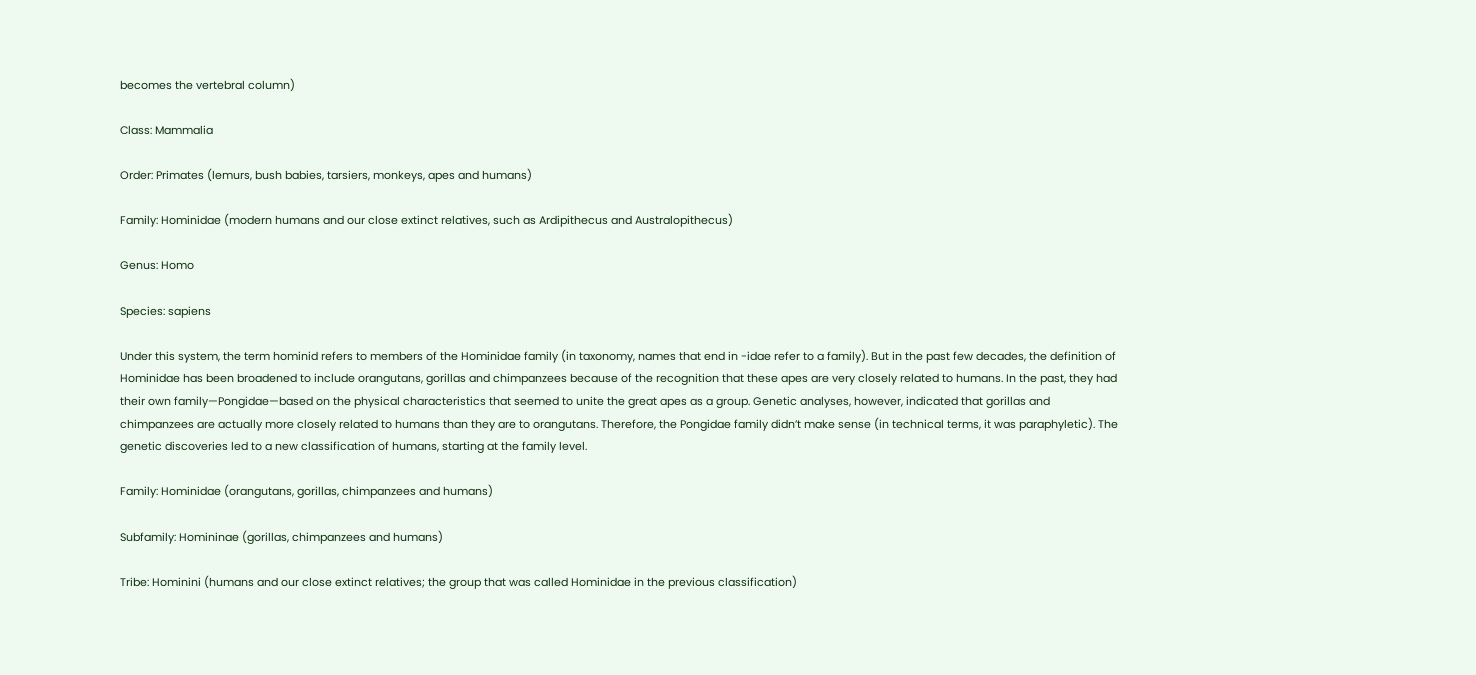becomes the vertebral column)

Class: Mammalia

Order: Primates (lemurs, bush babies, tarsiers, monkeys, apes and humans)

Family: Hominidae (modern humans and our close extinct relatives, such as Ardipithecus and Australopithecus)

Genus: Homo

Species: sapiens

Under this system, the term hominid refers to members of the Hominidae family (in taxonomy, names that end in -idae refer to a family). But in the past few decades, the definition of Hominidae has been broadened to include orangutans, gorillas and chimpanzees because of the recognition that these apes are very closely related to humans. In the past, they had their own family—Pongidae—based on the physical characteristics that seemed to unite the great apes as a group. Genetic analyses, however, indicated that gorillas and chimpanzees are actually more closely related to humans than they are to orangutans. Therefore, the Pongidae family didn’t make sense (in technical terms, it was paraphyletic). The genetic discoveries led to a new classification of humans, starting at the family level.

Family: Hominidae (orangutans, gorillas, chimpanzees and humans)

Subfamily: Homininae (gorillas, chimpanzees and humans)

Tribe: Hominini (humans and our close extinct relatives; the group that was called Hominidae in the previous classification)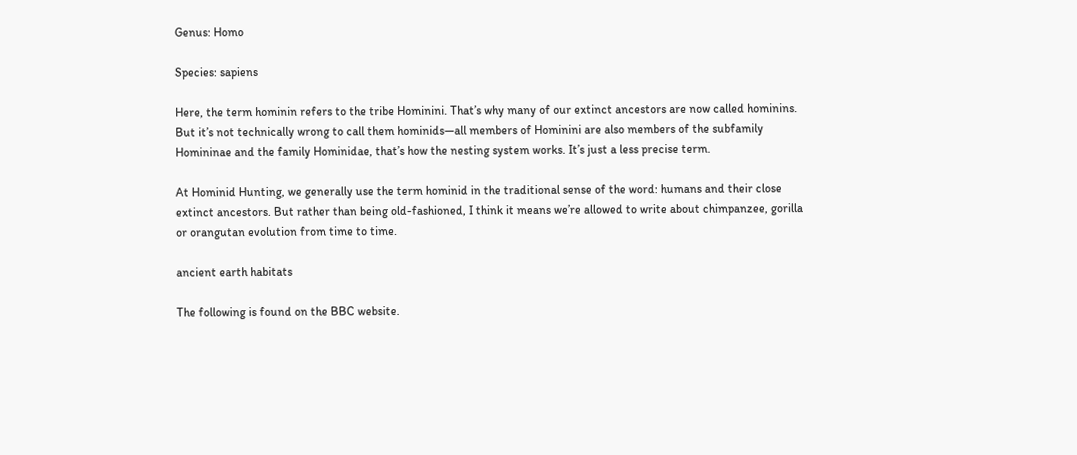Genus: Homo

Species: sapiens

Here, the term hominin refers to the tribe Hominini. That’s why many of our extinct ancestors are now called hominins. But it’s not technically wrong to call them hominids—all members of Hominini are also members of the subfamily Homininae and the family Hominidae, that’s how the nesting system works. It’s just a less precise term.

At Hominid Hunting, we generally use the term hominid in the traditional sense of the word: humans and their close extinct ancestors. But rather than being old-fashioned, I think it means we’re allowed to write about chimpanzee, gorilla or orangutan evolution from time to time.

ancient earth habitats

The following is found on the BBC website.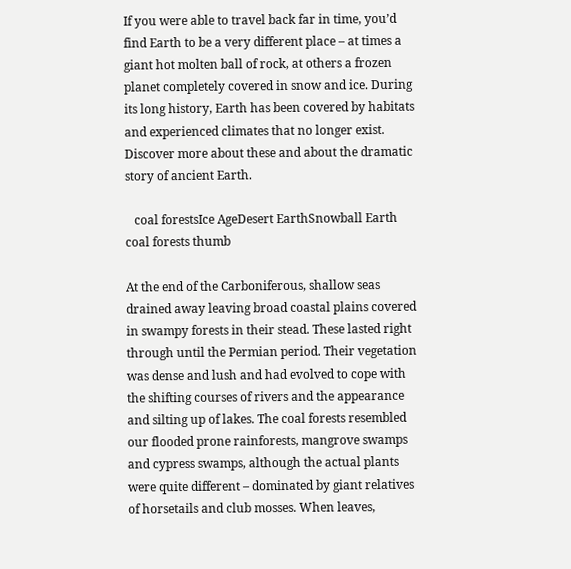If you were able to travel back far in time, you’d find Earth to be a very different place – at times a giant hot molten ball of rock, at others a frozen planet completely covered in snow and ice. During its long history, Earth has been covered by habitats and experienced climates that no longer exist. Discover more about these and about the dramatic story of ancient Earth.

   coal forestsIce AgeDesert EarthSnowball Earth
coal forests thumb

At the end of the Carboniferous, shallow seas drained away leaving broad coastal plains covered in swampy forests in their stead. These lasted right through until the Permian period. Their vegetation was dense and lush and had evolved to cope with the shifting courses of rivers and the appearance and silting up of lakes. The coal forests resembled our flooded prone rainforests, mangrove swamps and cypress swamps, although the actual plants were quite different – dominated by giant relatives of horsetails and club mosses. When leaves,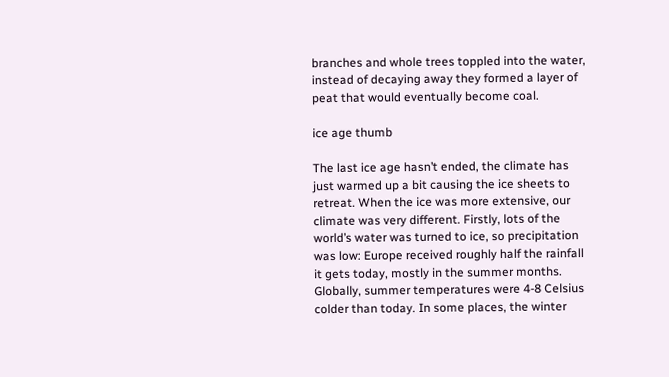branches and whole trees toppled into the water, instead of decaying away they formed a layer of peat that would eventually become coal.

ice age thumb

The last ice age hasn’t ended, the climate has just warmed up a bit causing the ice sheets to retreat. When the ice was more extensive, our climate was very different. Firstly, lots of the world’s water was turned to ice, so precipitation was low: Europe received roughly half the rainfall it gets today, mostly in the summer months. Globally, summer temperatures were 4-8 Celsius colder than today. In some places, the winter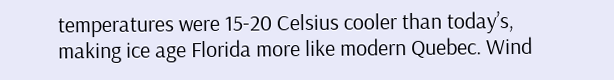temperatures were 15-20 Celsius cooler than today’s, making ice age Florida more like modern Quebec. Wind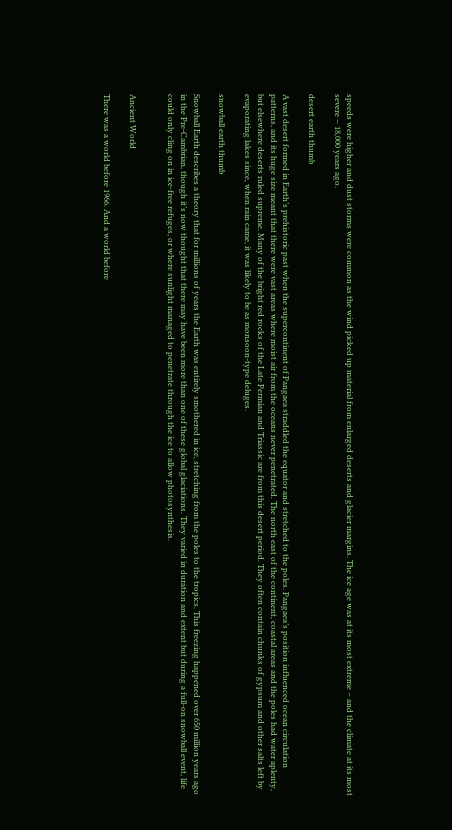speeds were higher and dust storms were common as the wind picked up material from enlarged deserts and glacier margins. The ice age was at its most extreme – and the climate at its most severe – 18,000 years ago.

desert earth thumb

A vast desert formed in Earth’s prehistoric past when the supercontinent of Pangaea straddled the equator and stretched to the poles. Pangaea’s position influenced ocean circulation patterns, and its huge size meant that there were vast areas where moist air from the oceans never penetrated. The north east of the continent, coastal areas and the poles had water aplenty, but elsewhere deserts ruled supreme. Many of the bright red rocks of the Late Permian and Triassic are from this desert period. They often contain chunks of gypsum and other salts left by evaporating lakes since, when rain came, it was likely to be as monsoon-type deluges.

snowball earth thumb

Snowball Earth describes a theory that for millions of years the Earth was entirely smothered in ice, stretching from the poles to the tropics. This freezing happened over 650 million years ago in the Pre-Cambrian, though it’s now thought that there may have been more than one of these global glaciations. They varied in duration and extent but during a full-on snowball event, life could only cling on in ice-free refuges, or where sunlight managed to penetrate through the ice to allow photosynthesis.


Ancient World

There was a world before 1966. And a world before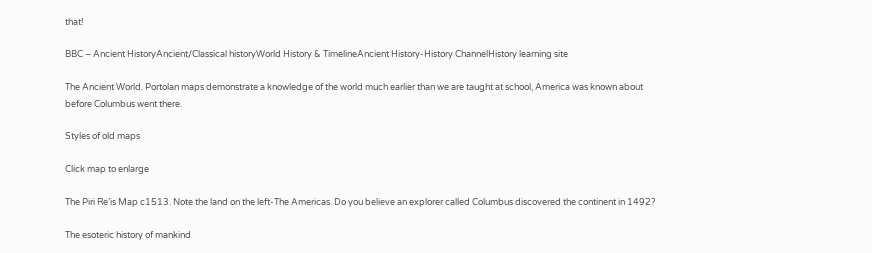that!

BBC – Ancient HistoryAncient/Classical historyWorld History & TimelineAncient History-History ChannelHistory learning site

The Ancient World. Portolan maps demonstrate a knowledge of the world much earlier than we are taught at school, America was known about before Columbus went there.

Styles of old maps

Click map to enlarge

The Piri Re’is Map c1513. Note the land on the left-The Americas. Do you believe an explorer called Columbus discovered the continent in 1492?

The esoteric history of mankind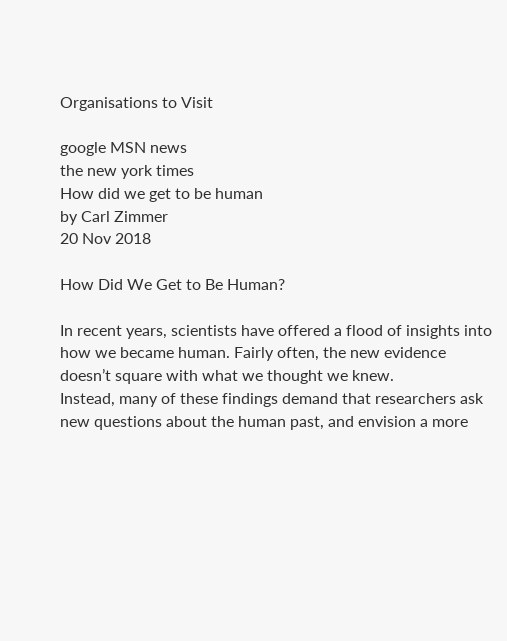Organisations to Visit

google MSN news
the new york times
How did we get to be human
by Carl Zimmer
20 Nov 2018

How Did We Get to Be Human?

In recent years, scientists have offered a flood of insights into how we became human. Fairly often, the new evidence doesn’t square with what we thought we knew.
Instead, many of these findings demand that researchers ask new questions about the human past, and envision a more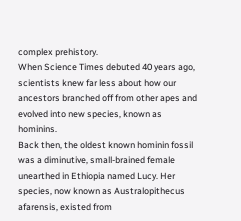complex prehistory.
When Science Times debuted 40 years ago, scientists knew far less about how our ancestors branched off from other apes and evolved into new species, known as hominins.
Back then, the oldest known hominin fossil was a diminutive, small-brained female unearthed in Ethiopia named Lucy. Her species, now known as Australopithecus afarensis, existed from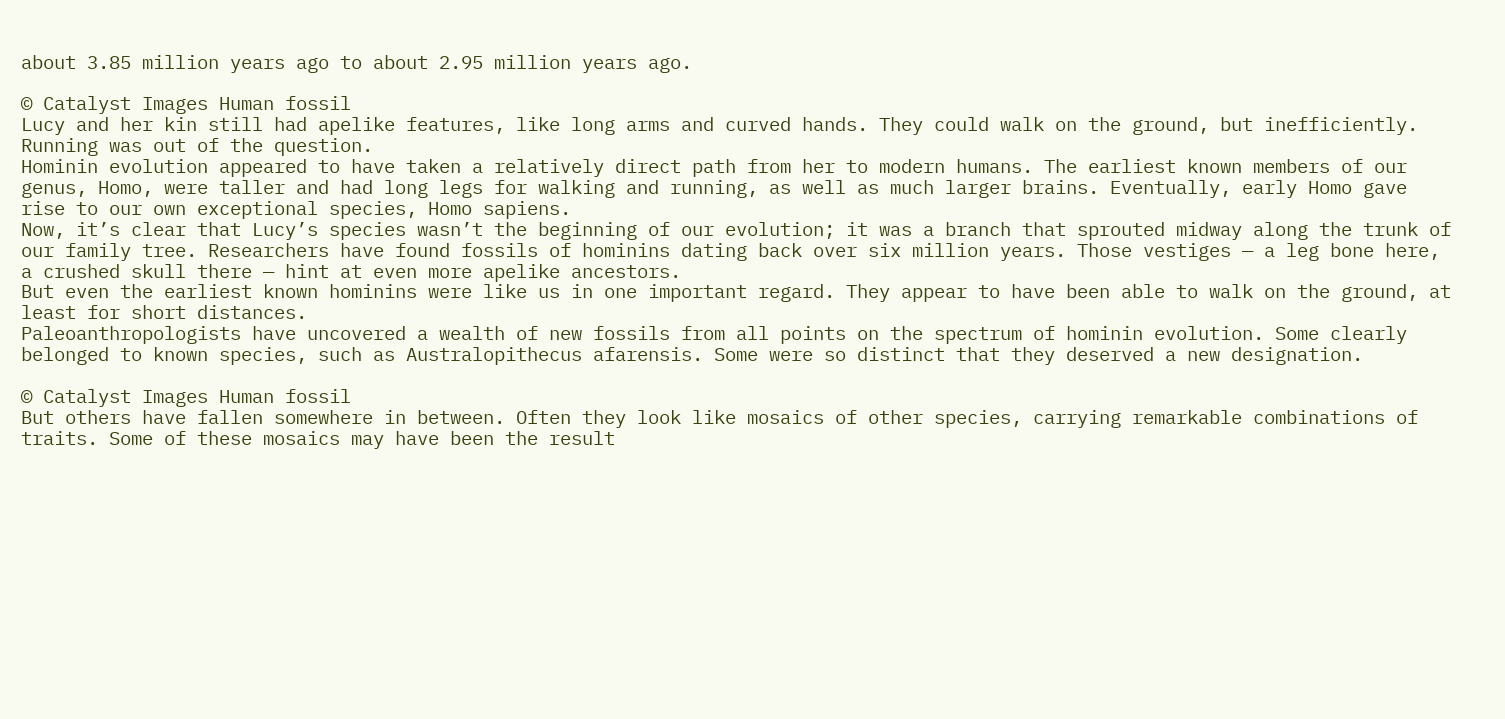about 3.85 million years ago to about 2.95 million years ago.

© Catalyst Images Human fossil
Lucy and her kin still had apelike features, like long arms and curved hands. They could walk on the ground, but inefficiently. Running was out of the question.
Hominin evolution appeared to have taken a relatively direct path from her to modern humans. The earliest known members of our genus, Homo, were taller and had long legs for walking and running, as well as much larger brains. Eventually, early Homo gave rise to our own exceptional species, Homo sapiens.
Now, it’s clear that Lucy’s species wasn’t the beginning of our evolution; it was a branch that sprouted midway along the trunk of our family tree. Researchers have found fossils of hominins dating back over six million years. Those vestiges — a leg bone here, a crushed skull there — hint at even more apelike ancestors.
But even the earliest known hominins were like us in one important regard. They appear to have been able to walk on the ground, at least for short distances.
Paleoanthropologists have uncovered a wealth of new fossils from all points on the spectrum of hominin evolution. Some clearly belonged to known species, such as Australopithecus afarensis. Some were so distinct that they deserved a new designation.

© Catalyst Images Human fossil
But others have fallen somewhere in between. Often they look like mosaics of other species, carrying remarkable combinations of traits. Some of these mosaics may have been the result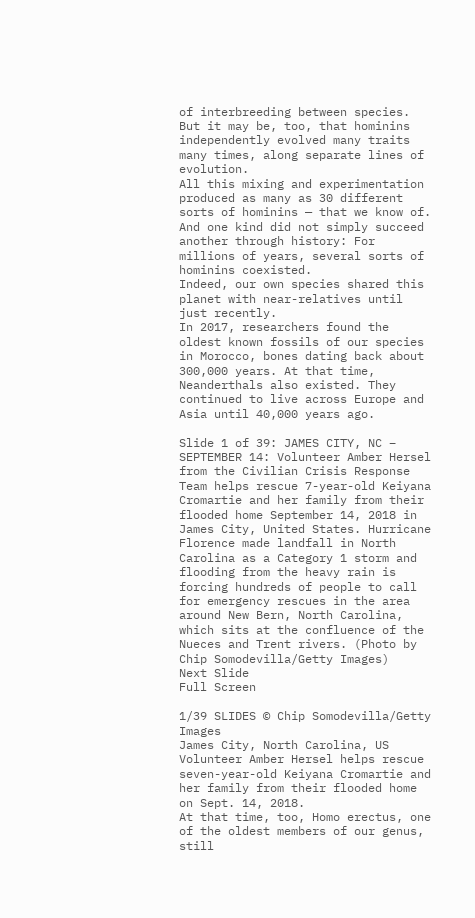of interbreeding between species.
But it may be, too, that hominins independently evolved many traits many times, along separate lines of evolution.
All this mixing and experimentation produced as many as 30 different sorts of hominins — that we know of. And one kind did not simply succeed another through history: For millions of years, several sorts of hominins coexisted.
Indeed, our own species shared this planet with near-relatives until just recently.
In 2017, researchers found the oldest known fossils of our species in Morocco, bones dating back about 300,000 years. At that time, Neanderthals also existed. They continued to live across Europe and Asia until 40,000 years ago.

Slide 1 of 39: JAMES CITY, NC – SEPTEMBER 14: Volunteer Amber Hersel from the Civilian Crisis Response Team helps rescue 7-year-old Keiyana Cromartie and her family from their flooded home September 14, 2018 in James City, United States. Hurricane Florence made landfall in North Carolina as a Category 1 storm and flooding from the heavy rain is forcing hundreds of people to call for emergency rescues in the area around New Bern, North Carolina, which sits at the confluence of the Nueces and Trent rivers. (Photo by Chip Somodevilla/Getty Images)
Next Slide
Full Screen

1/39 SLIDES © Chip Somodevilla/Getty Images
James City, North Carolina, US
Volunteer Amber Hersel helps rescue seven-year-old Keiyana Cromartie and her family from their flooded home on Sept. 14, 2018.
At that time, too, Homo erectus, one of the oldest members of our genus, still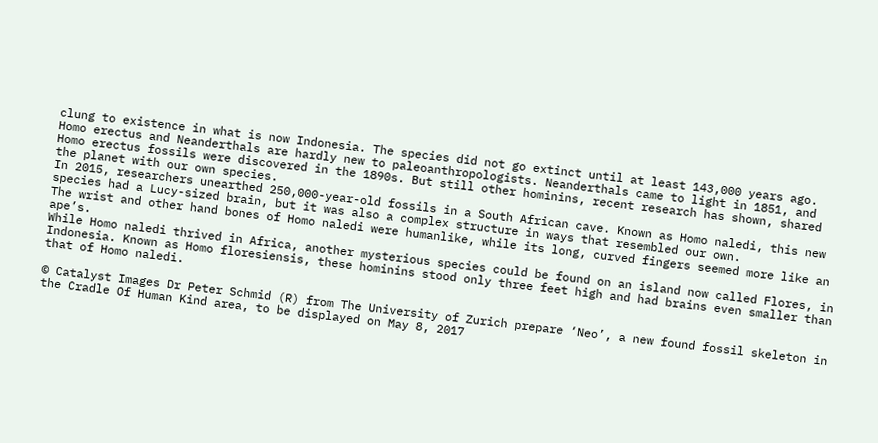clung to existence in what is now Indonesia. The species did not go extinct until at least 143,000 years ago.
Homo erectus and Neanderthals are hardly new to paleoanthropologists. Neanderthals came to light in 1851, and Homo erectus fossils were discovered in the 1890s. But still other hominins, recent research has shown, shared the planet with our own species.
In 2015, researchers unearthed 250,000-year-old fossils in a South African cave. Known as Homo naledi, this new species had a Lucy-sized brain, but it was also a complex structure in ways that resembled our own.
The wrist and other hand bones of Homo naledi were humanlike, while its long, curved fingers seemed more like an ape’s.
While Homo naledi thrived in Africa, another mysterious species could be found on an island now called Flores, in Indonesia. Known as Homo floresiensis, these hominins stood only three feet high and had brains even smaller than that of Homo naledi.

© Catalyst Images Dr Peter Schmid (R) from The University of Zurich prepare ‘Neo’, a new found fossil skeleton in the Cradle Of Human Kind area, to be displayed on May 8, 2017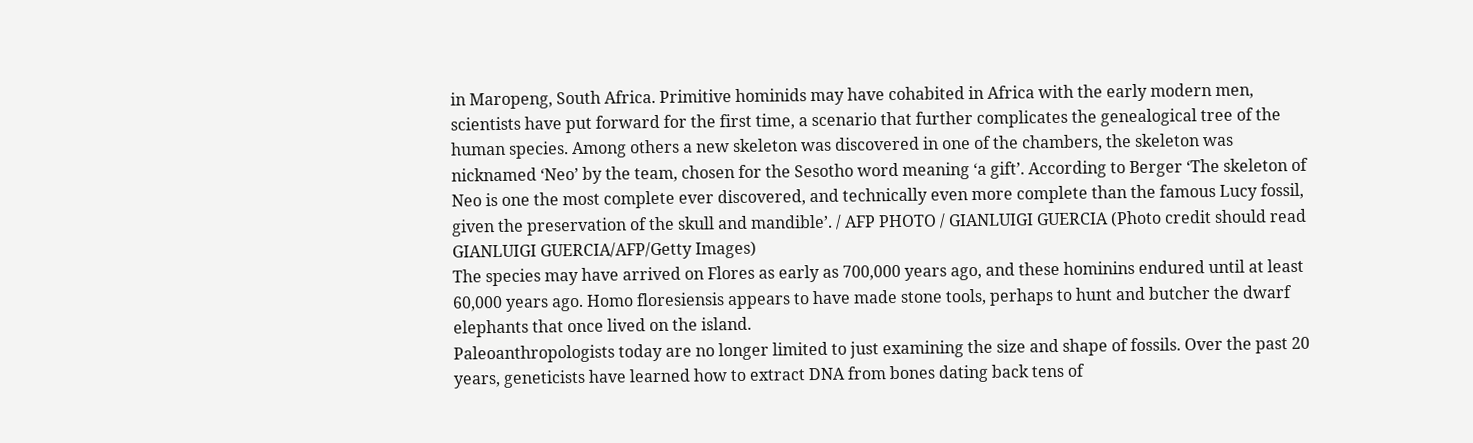in Maropeng, South Africa. Primitive hominids may have cohabited in Africa with the early modern men, scientists have put forward for the first time, a scenario that further complicates the genealogical tree of the human species. Among others a new skeleton was discovered in one of the chambers, the skeleton was nicknamed ‘Neo’ by the team, chosen for the Sesotho word meaning ‘a gift’. According to Berger ‘The skeleton of Neo is one the most complete ever discovered, and technically even more complete than the famous Lucy fossil, given the preservation of the skull and mandible’. / AFP PHOTO / GIANLUIGI GUERCIA (Photo credit should read GIANLUIGI GUERCIA/AFP/Getty Images)
The species may have arrived on Flores as early as 700,000 years ago, and these hominins endured until at least 60,000 years ago. Homo floresiensis appears to have made stone tools, perhaps to hunt and butcher the dwarf elephants that once lived on the island.
Paleoanthropologists today are no longer limited to just examining the size and shape of fossils. Over the past 20 years, geneticists have learned how to extract DNA from bones dating back tens of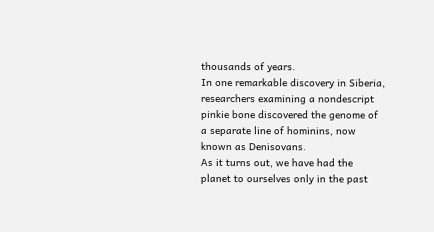thousands of years.
In one remarkable discovery in Siberia, researchers examining a nondescript pinkie bone discovered the genome of a separate line of hominins, now known as Denisovans.
As it turns out, we have had the planet to ourselves only in the past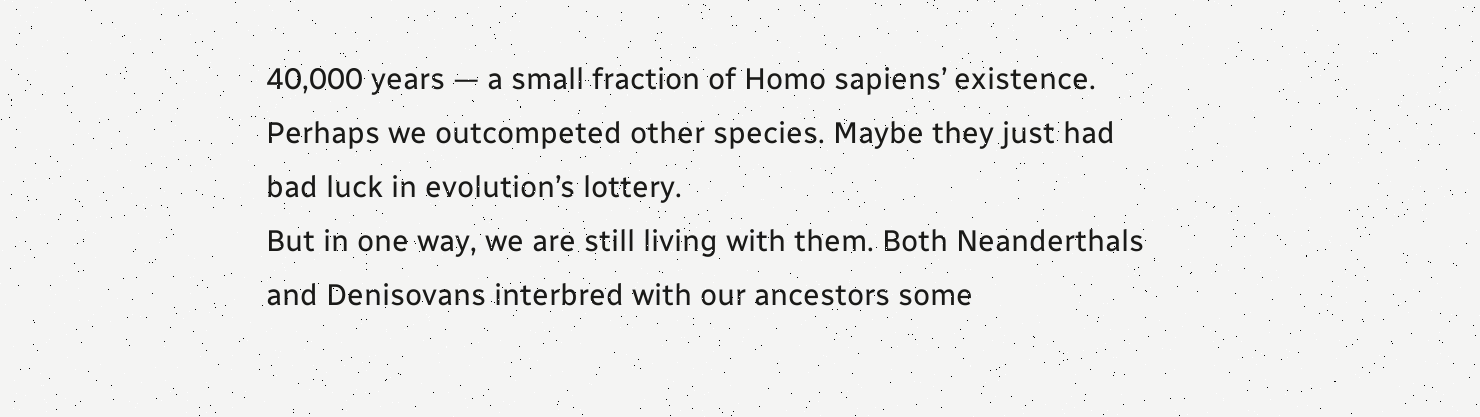40,000 years — a small fraction of Homo sapiens’ existence. Perhaps we outcompeted other species. Maybe they just had bad luck in evolution’s lottery.
But in one way, we are still living with them. Both Neanderthals and Denisovans interbred with our ancestors some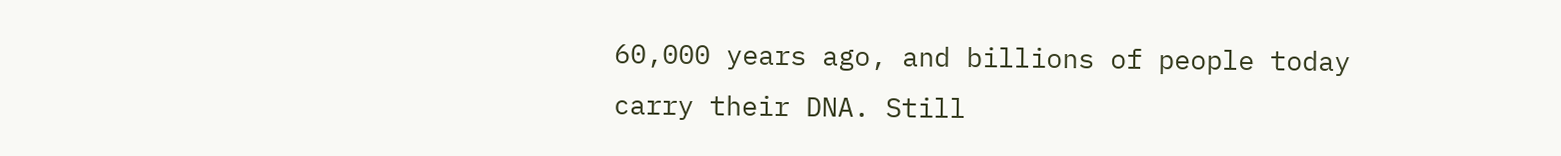60,000 years ago, and billions of people today carry their DNA. Still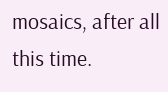mosaics, after all this time.